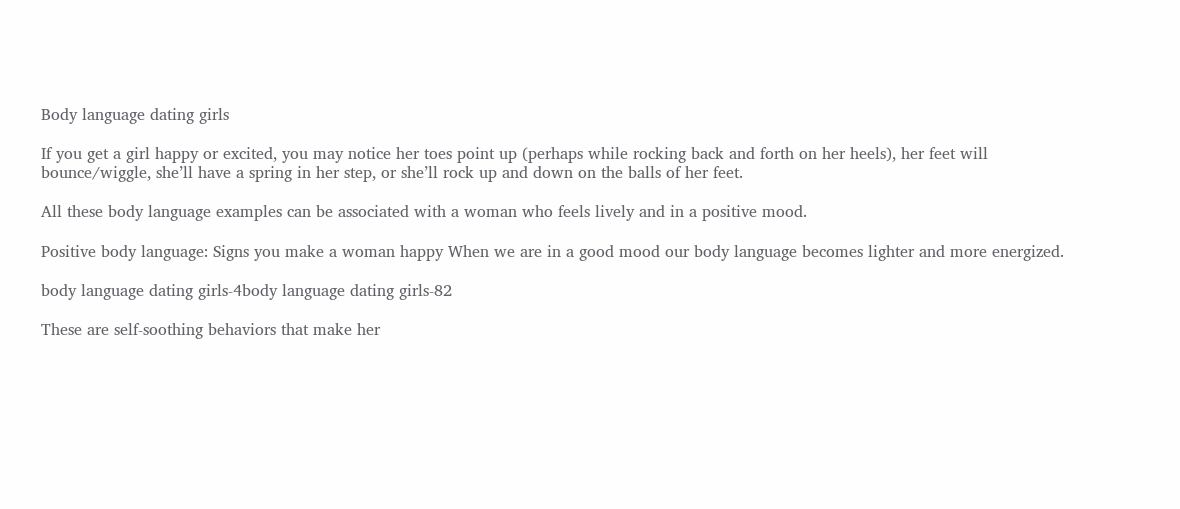Body language dating girls

If you get a girl happy or excited, you may notice her toes point up (perhaps while rocking back and forth on her heels), her feet will bounce/wiggle, she’ll have a spring in her step, or she’ll rock up and down on the balls of her feet.

All these body language examples can be associated with a woman who feels lively and in a positive mood.

Positive body language: Signs you make a woman happy When we are in a good mood our body language becomes lighter and more energized.

body language dating girls-4body language dating girls-82

These are self-soothing behaviors that make her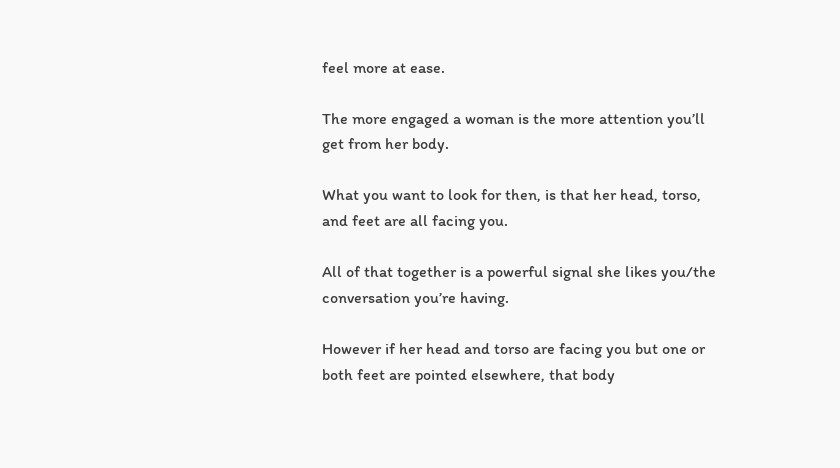feel more at ease.

The more engaged a woman is the more attention you’ll get from her body.

What you want to look for then, is that her head, torso, and feet are all facing you.

All of that together is a powerful signal she likes you/the conversation you’re having.

However if her head and torso are facing you but one or both feet are pointed elsewhere, that body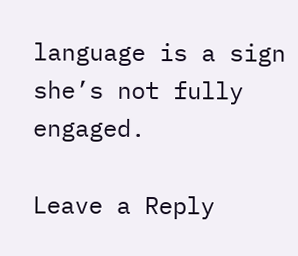language is a sign she’s not fully engaged.

Leave a Reply